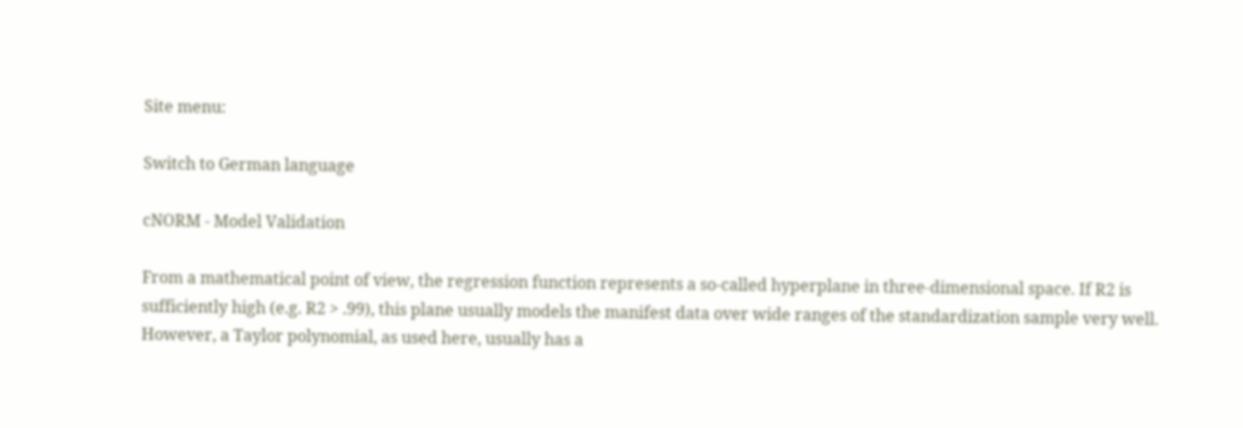Site menu:

Switch to German language

cNORM - Model Validation

From a mathematical point of view, the regression function represents a so-called hyperplane in three-dimensional space. If R2 is sufficiently high (e.g. R2 > .99), this plane usually models the manifest data over wide ranges of the standardization sample very well. However, a Taylor polynomial, as used here, usually has a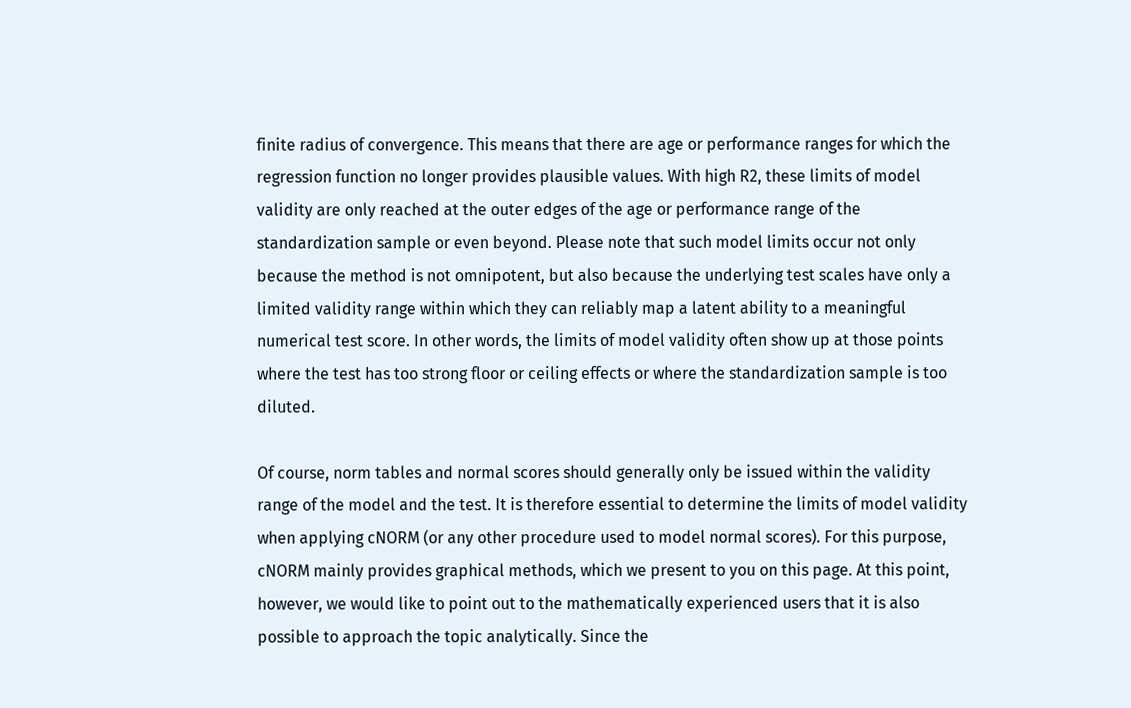finite radius of convergence. This means that there are age or performance ranges for which the regression function no longer provides plausible values. With high R2, these limits of model validity are only reached at the outer edges of the age or performance range of the standardization sample or even beyond. Please note that such model limits occur not only because the method is not omnipotent, but also because the underlying test scales have only a limited validity range within which they can reliably map a latent ability to a meaningful numerical test score. In other words, the limits of model validity often show up at those points where the test has too strong floor or ceiling effects or where the standardization sample is too diluted.

Of course, norm tables and normal scores should generally only be issued within the validity range of the model and the test. It is therefore essential to determine the limits of model validity when applying cNORM (or any other procedure used to model normal scores). For this purpose, cNORM mainly provides graphical methods, which we present to you on this page. At this point, however, we would like to point out to the mathematically experienced users that it is also possible to approach the topic analytically. Since the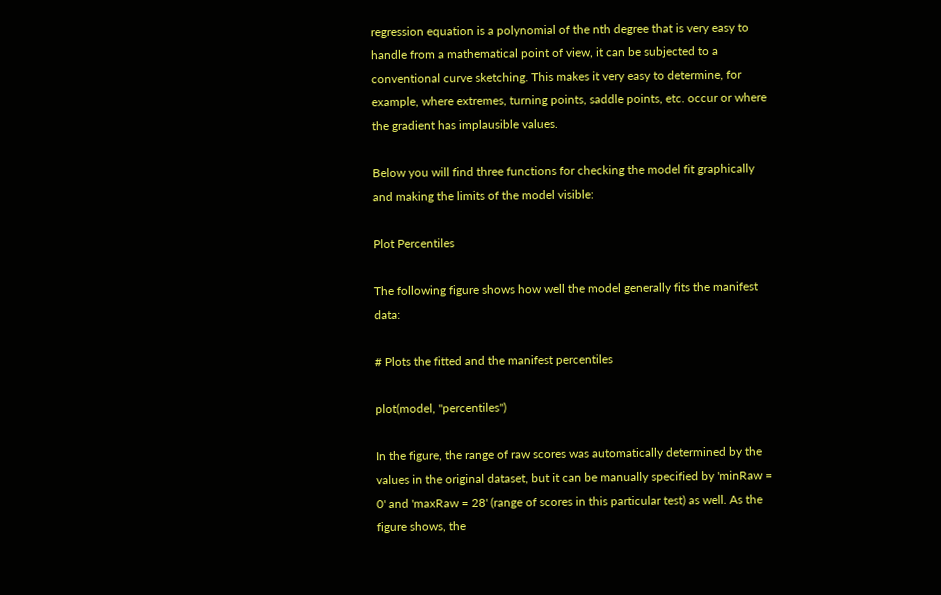regression equation is a polynomial of the nth degree that is very easy to handle from a mathematical point of view, it can be subjected to a conventional curve sketching. This makes it very easy to determine, for example, where extremes, turning points, saddle points, etc. occur or where the gradient has implausible values.

Below you will find three functions for checking the model fit graphically and making the limits of the model visible:

Plot Percentiles

The following figure shows how well the model generally fits the manifest data:

# Plots the fitted and the manifest percentiles

plot(model, "percentiles")

In the figure, the range of raw scores was automatically determined by the values in the original dataset, but it can be manually specified by 'minRaw = 0' and 'maxRaw = 28' (range of scores in this particular test) as well. As the figure shows, the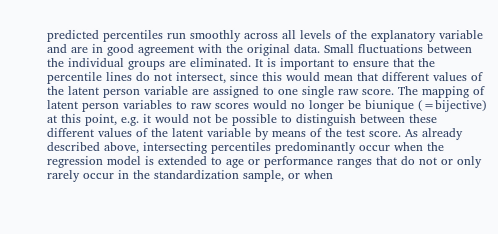predicted percentiles run smoothly across all levels of the explanatory variable and are in good agreement with the original data. Small fluctuations between the individual groups are eliminated. It is important to ensure that the percentile lines do not intersect, since this would mean that different values of the latent person variable are assigned to one single raw score. The mapping of latent person variables to raw scores would no longer be biunique (=bijective) at this point, e.g. it would not be possible to distinguish between these different values of the latent variable by means of the test score. As already described above, intersecting percentiles predominantly occur when the regression model is extended to age or performance ranges that do not or only rarely occur in the standardization sample, or when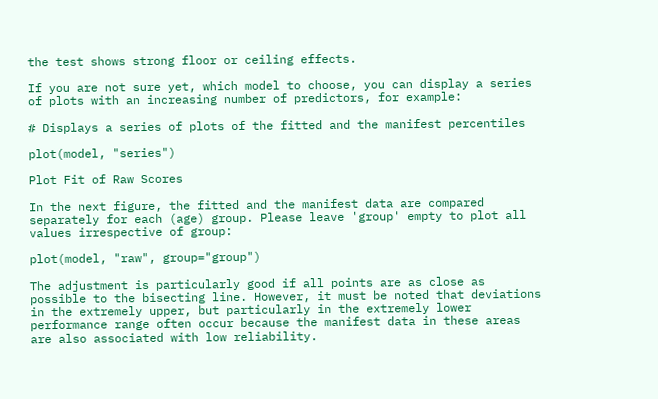the test shows strong floor or ceiling effects.

If you are not sure yet, which model to choose, you can display a series of plots with an increasing number of predictors, for example:

# Displays a series of plots of the fitted and the manifest percentiles

plot(model, "series")

Plot Fit of Raw Scores

In the next figure, the fitted and the manifest data are compared separately for each (age) group. Please leave 'group' empty to plot all values irrespective of group:

plot(model, "raw", group="group")

The adjustment is particularly good if all points are as close as possible to the bisecting line. However, it must be noted that deviations in the extremely upper, but particularly in the extremely lower performance range often occur because the manifest data in these areas are also associated with low reliability.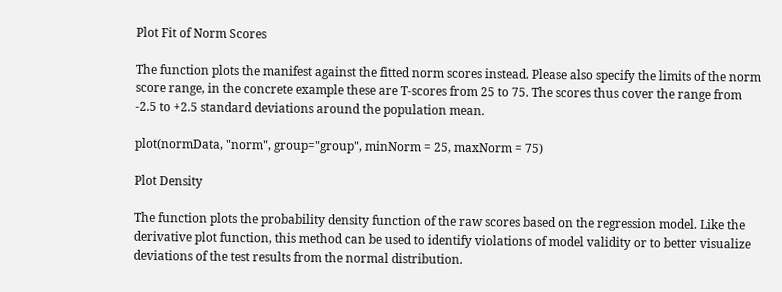Plot Fit of Norm Scores

The function plots the manifest against the fitted norm scores instead. Please also specify the limits of the norm score range, in the concrete example these are T-scores from 25 to 75. The scores thus cover the range from -2.5 to +2.5 standard deviations around the population mean.

plot(normData, "norm", group="group", minNorm = 25, maxNorm = 75)

Plot Density

The function plots the probability density function of the raw scores based on the regression model. Like the derivative plot function, this method can be used to identify violations of model validity or to better visualize deviations of the test results from the normal distribution.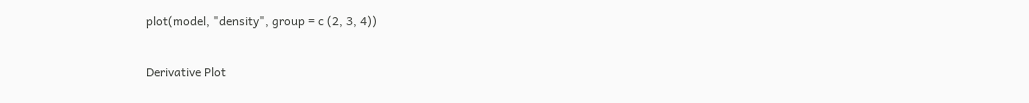plot(model, "density", group = c (2, 3, 4))

Derivative Plot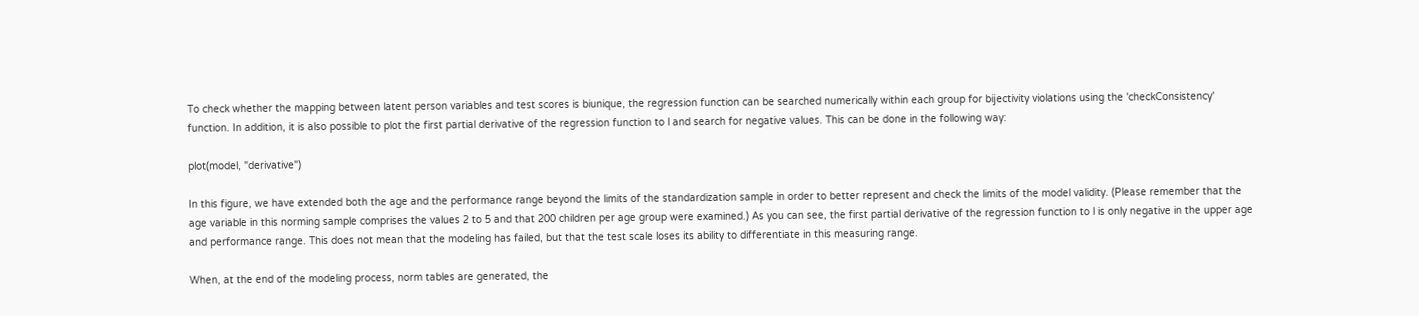To check whether the mapping between latent person variables and test scores is biunique, the regression function can be searched numerically within each group for bijectivity violations using the 'checkConsistency' function. In addition, it is also possible to plot the first partial derivative of the regression function to l and search for negative values. This can be done in the following way:

plot(model, "derivative")

In this figure, we have extended both the age and the performance range beyond the limits of the standardization sample in order to better represent and check the limits of the model validity. (Please remember that the age variable in this norming sample comprises the values 2 to 5 and that 200 children per age group were examined.) As you can see, the first partial derivative of the regression function to l is only negative in the upper age and performance range. This does not mean that the modeling has failed, but that the test scale loses its ability to differentiate in this measuring range.

When, at the end of the modeling process, norm tables are generated, the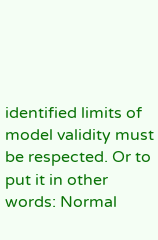identified limits of model validity must be respected. Or to put it in other words: Normal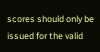scores should only be issued for the valid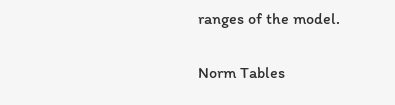ranges of the model.

Norm Tables